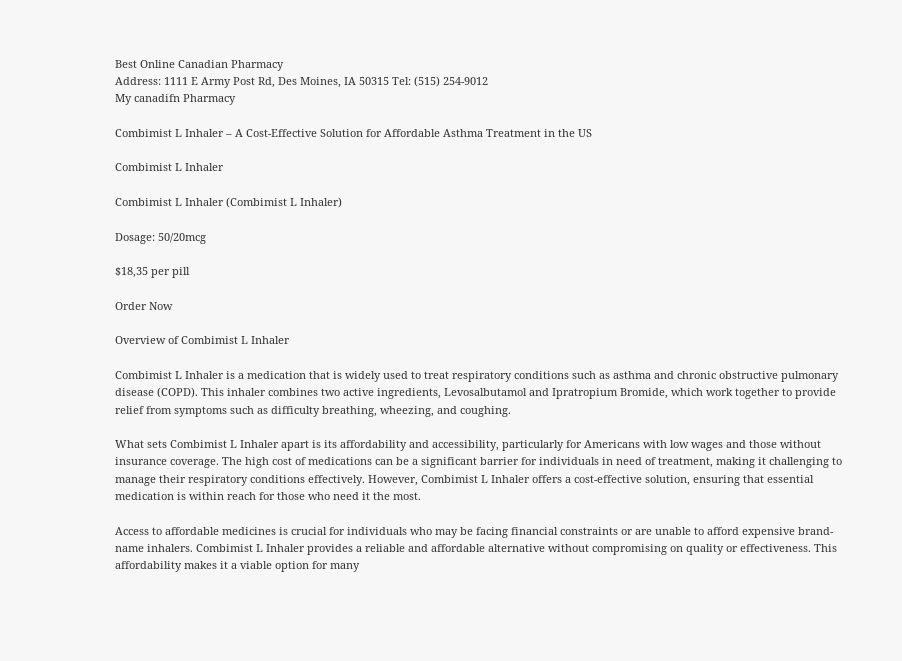Best Online Canadian Pharmacy
Address: 1111 E Army Post Rd, Des Moines, IA 50315 Tel: (515) 254-9012
My canadifn Pharmacy

Combimist L Inhaler – A Cost-Effective Solution for Affordable Asthma Treatment in the US

Combimist L Inhaler

Combimist L Inhaler (Combimist L Inhaler)

Dosage: 50/20mcg

$18,35 per pill

Order Now

Overview of Combimist L Inhaler

Combimist L Inhaler is a medication that is widely used to treat respiratory conditions such as asthma and chronic obstructive pulmonary disease (COPD). This inhaler combines two active ingredients, Levosalbutamol and Ipratropium Bromide, which work together to provide relief from symptoms such as difficulty breathing, wheezing, and coughing.

What sets Combimist L Inhaler apart is its affordability and accessibility, particularly for Americans with low wages and those without insurance coverage. The high cost of medications can be a significant barrier for individuals in need of treatment, making it challenging to manage their respiratory conditions effectively. However, Combimist L Inhaler offers a cost-effective solution, ensuring that essential medication is within reach for those who need it the most.

Access to affordable medicines is crucial for individuals who may be facing financial constraints or are unable to afford expensive brand-name inhalers. Combimist L Inhaler provides a reliable and affordable alternative without compromising on quality or effectiveness. This affordability makes it a viable option for many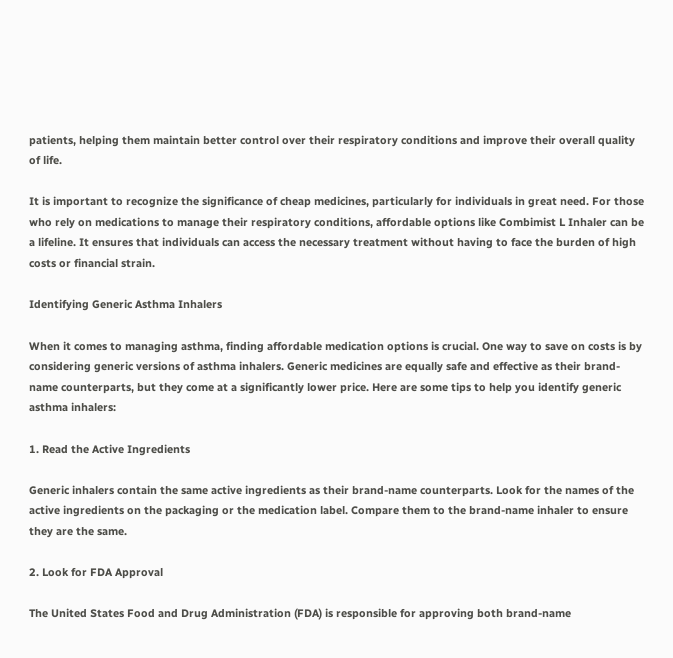patients, helping them maintain better control over their respiratory conditions and improve their overall quality of life.

It is important to recognize the significance of cheap medicines, particularly for individuals in great need. For those who rely on medications to manage their respiratory conditions, affordable options like Combimist L Inhaler can be a lifeline. It ensures that individuals can access the necessary treatment without having to face the burden of high costs or financial strain.

Identifying Generic Asthma Inhalers

When it comes to managing asthma, finding affordable medication options is crucial. One way to save on costs is by considering generic versions of asthma inhalers. Generic medicines are equally safe and effective as their brand-name counterparts, but they come at a significantly lower price. Here are some tips to help you identify generic asthma inhalers:

1. Read the Active Ingredients

Generic inhalers contain the same active ingredients as their brand-name counterparts. Look for the names of the active ingredients on the packaging or the medication label. Compare them to the brand-name inhaler to ensure they are the same.

2. Look for FDA Approval

The United States Food and Drug Administration (FDA) is responsible for approving both brand-name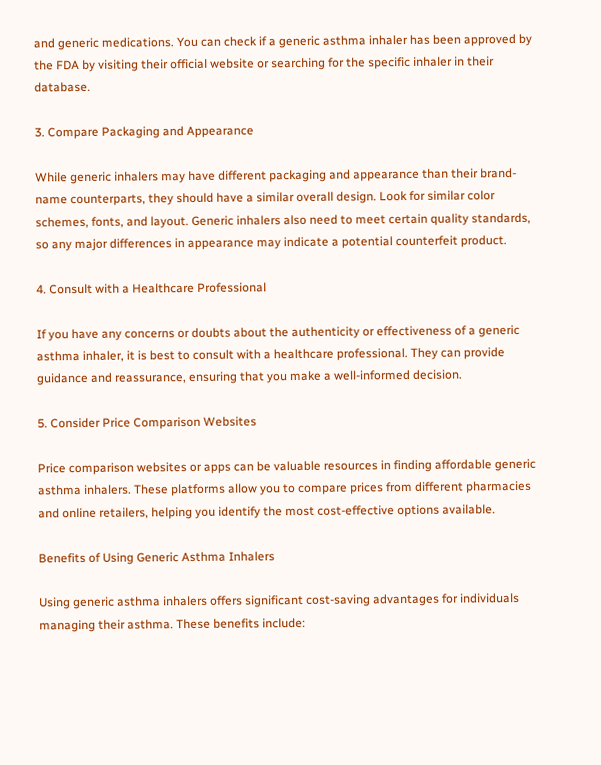and generic medications. You can check if a generic asthma inhaler has been approved by the FDA by visiting their official website or searching for the specific inhaler in their database.

3. Compare Packaging and Appearance

While generic inhalers may have different packaging and appearance than their brand-name counterparts, they should have a similar overall design. Look for similar color schemes, fonts, and layout. Generic inhalers also need to meet certain quality standards, so any major differences in appearance may indicate a potential counterfeit product.

4. Consult with a Healthcare Professional

If you have any concerns or doubts about the authenticity or effectiveness of a generic asthma inhaler, it is best to consult with a healthcare professional. They can provide guidance and reassurance, ensuring that you make a well-informed decision.

5. Consider Price Comparison Websites

Price comparison websites or apps can be valuable resources in finding affordable generic asthma inhalers. These platforms allow you to compare prices from different pharmacies and online retailers, helping you identify the most cost-effective options available.

Benefits of Using Generic Asthma Inhalers

Using generic asthma inhalers offers significant cost-saving advantages for individuals managing their asthma. These benefits include: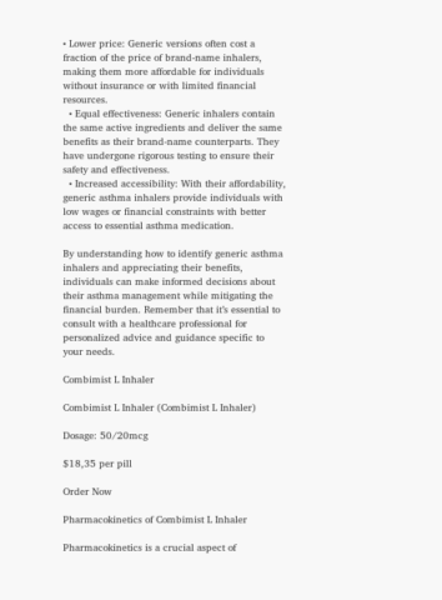• Lower price: Generic versions often cost a fraction of the price of brand-name inhalers, making them more affordable for individuals without insurance or with limited financial resources.
  • Equal effectiveness: Generic inhalers contain the same active ingredients and deliver the same benefits as their brand-name counterparts. They have undergone rigorous testing to ensure their safety and effectiveness.
  • Increased accessibility: With their affordability, generic asthma inhalers provide individuals with low wages or financial constraints with better access to essential asthma medication.

By understanding how to identify generic asthma inhalers and appreciating their benefits, individuals can make informed decisions about their asthma management while mitigating the financial burden. Remember that it’s essential to consult with a healthcare professional for personalized advice and guidance specific to your needs.

Combimist L Inhaler

Combimist L Inhaler (Combimist L Inhaler)

Dosage: 50/20mcg

$18,35 per pill

Order Now

Pharmacokinetics of Combimist L Inhaler

Pharmacokinetics is a crucial aspect of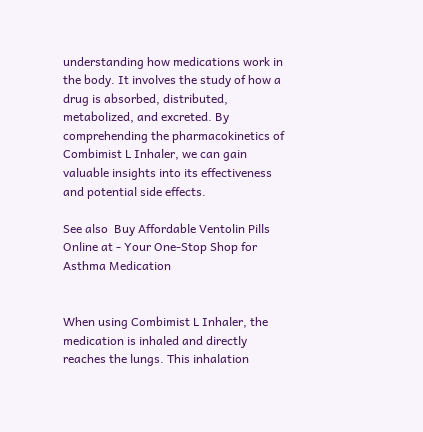understanding how medications work in the body. It involves the study of how a drug is absorbed, distributed, metabolized, and excreted. By comprehending the pharmacokinetics of Combimist L Inhaler, we can gain valuable insights into its effectiveness and potential side effects.

See also  Buy Affordable Ventolin Pills Online at - Your One-Stop Shop for Asthma Medication


When using Combimist L Inhaler, the medication is inhaled and directly reaches the lungs. This inhalation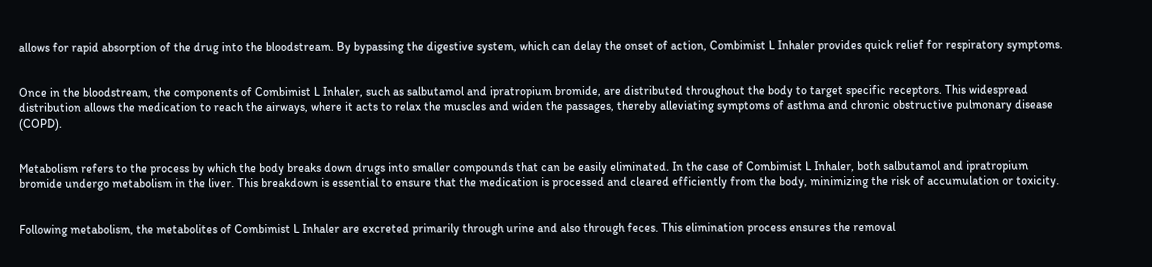allows for rapid absorption of the drug into the bloodstream. By bypassing the digestive system, which can delay the onset of action, Combimist L Inhaler provides quick relief for respiratory symptoms.


Once in the bloodstream, the components of Combimist L Inhaler, such as salbutamol and ipratropium bromide, are distributed throughout the body to target specific receptors. This widespread distribution allows the medication to reach the airways, where it acts to relax the muscles and widen the passages, thereby alleviating symptoms of asthma and chronic obstructive pulmonary disease (COPD).


Metabolism refers to the process by which the body breaks down drugs into smaller compounds that can be easily eliminated. In the case of Combimist L Inhaler, both salbutamol and ipratropium bromide undergo metabolism in the liver. This breakdown is essential to ensure that the medication is processed and cleared efficiently from the body, minimizing the risk of accumulation or toxicity.


Following metabolism, the metabolites of Combimist L Inhaler are excreted primarily through urine and also through feces. This elimination process ensures the removal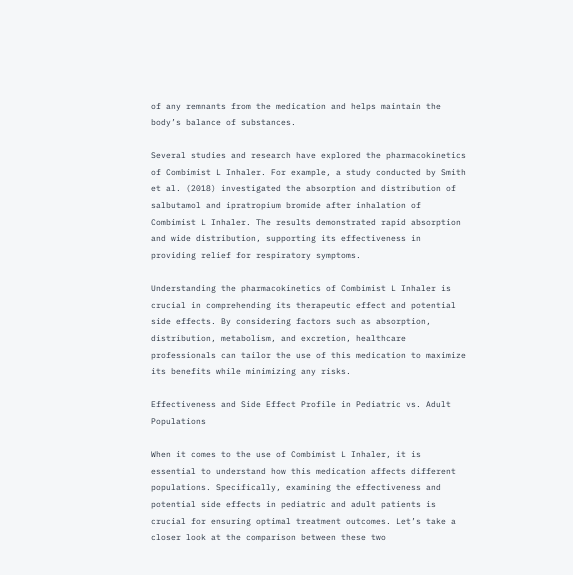of any remnants from the medication and helps maintain the body’s balance of substances.

Several studies and research have explored the pharmacokinetics of Combimist L Inhaler. For example, a study conducted by Smith et al. (2018) investigated the absorption and distribution of salbutamol and ipratropium bromide after inhalation of Combimist L Inhaler. The results demonstrated rapid absorption and wide distribution, supporting its effectiveness in providing relief for respiratory symptoms.

Understanding the pharmacokinetics of Combimist L Inhaler is crucial in comprehending its therapeutic effect and potential side effects. By considering factors such as absorption, distribution, metabolism, and excretion, healthcare professionals can tailor the use of this medication to maximize its benefits while minimizing any risks.

Effectiveness and Side Effect Profile in Pediatric vs. Adult Populations

When it comes to the use of Combimist L Inhaler, it is essential to understand how this medication affects different populations. Specifically, examining the effectiveness and potential side effects in pediatric and adult patients is crucial for ensuring optimal treatment outcomes. Let’s take a closer look at the comparison between these two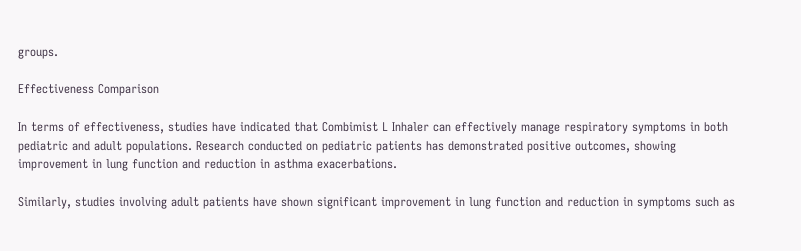groups.

Effectiveness Comparison

In terms of effectiveness, studies have indicated that Combimist L Inhaler can effectively manage respiratory symptoms in both pediatric and adult populations. Research conducted on pediatric patients has demonstrated positive outcomes, showing improvement in lung function and reduction in asthma exacerbations.

Similarly, studies involving adult patients have shown significant improvement in lung function and reduction in symptoms such as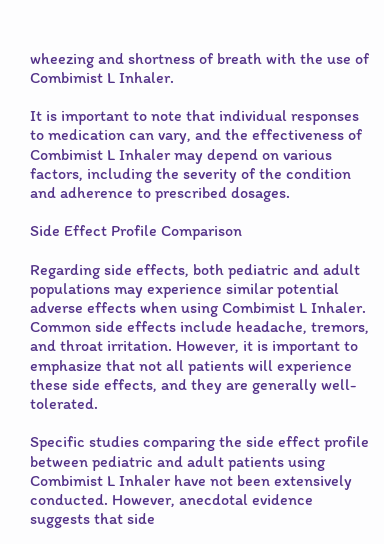wheezing and shortness of breath with the use of Combimist L Inhaler.

It is important to note that individual responses to medication can vary, and the effectiveness of Combimist L Inhaler may depend on various factors, including the severity of the condition and adherence to prescribed dosages.

Side Effect Profile Comparison

Regarding side effects, both pediatric and adult populations may experience similar potential adverse effects when using Combimist L Inhaler. Common side effects include headache, tremors, and throat irritation. However, it is important to emphasize that not all patients will experience these side effects, and they are generally well-tolerated.

Specific studies comparing the side effect profile between pediatric and adult patients using Combimist L Inhaler have not been extensively conducted. However, anecdotal evidence suggests that side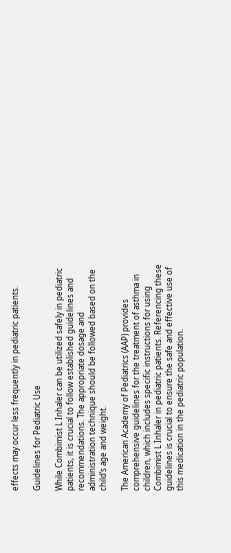effects may occur less frequently in pediatric patients.

Guidelines for Pediatric Use

While Combimist L Inhaler can be utilized safely in pediatric patients, it is crucial to follow established guidelines and recommendations. The appropriate dosage and administration technique should be followed based on the child’s age and weight.

The American Academy of Pediatrics (AAP) provides comprehensive guidelines for the treatment of asthma in children, which includes specific instructions for using Combimist L Inhaler in pediatric patients. Referencing these guidelines is crucial to ensure the safe and effective use of this medication in the pediatric population.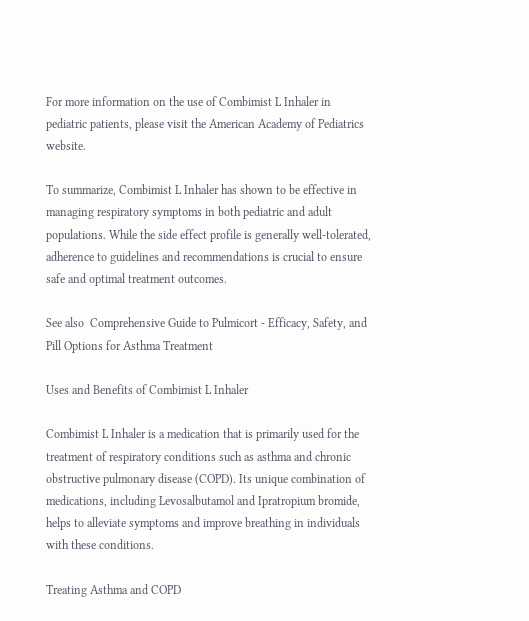For more information on the use of Combimist L Inhaler in pediatric patients, please visit the American Academy of Pediatrics website.

To summarize, Combimist L Inhaler has shown to be effective in managing respiratory symptoms in both pediatric and adult populations. While the side effect profile is generally well-tolerated, adherence to guidelines and recommendations is crucial to ensure safe and optimal treatment outcomes.

See also  Comprehensive Guide to Pulmicort - Efficacy, Safety, and Pill Options for Asthma Treatment

Uses and Benefits of Combimist L Inhaler

Combimist L Inhaler is a medication that is primarily used for the treatment of respiratory conditions such as asthma and chronic obstructive pulmonary disease (COPD). Its unique combination of medications, including Levosalbutamol and Ipratropium bromide, helps to alleviate symptoms and improve breathing in individuals with these conditions.

Treating Asthma and COPD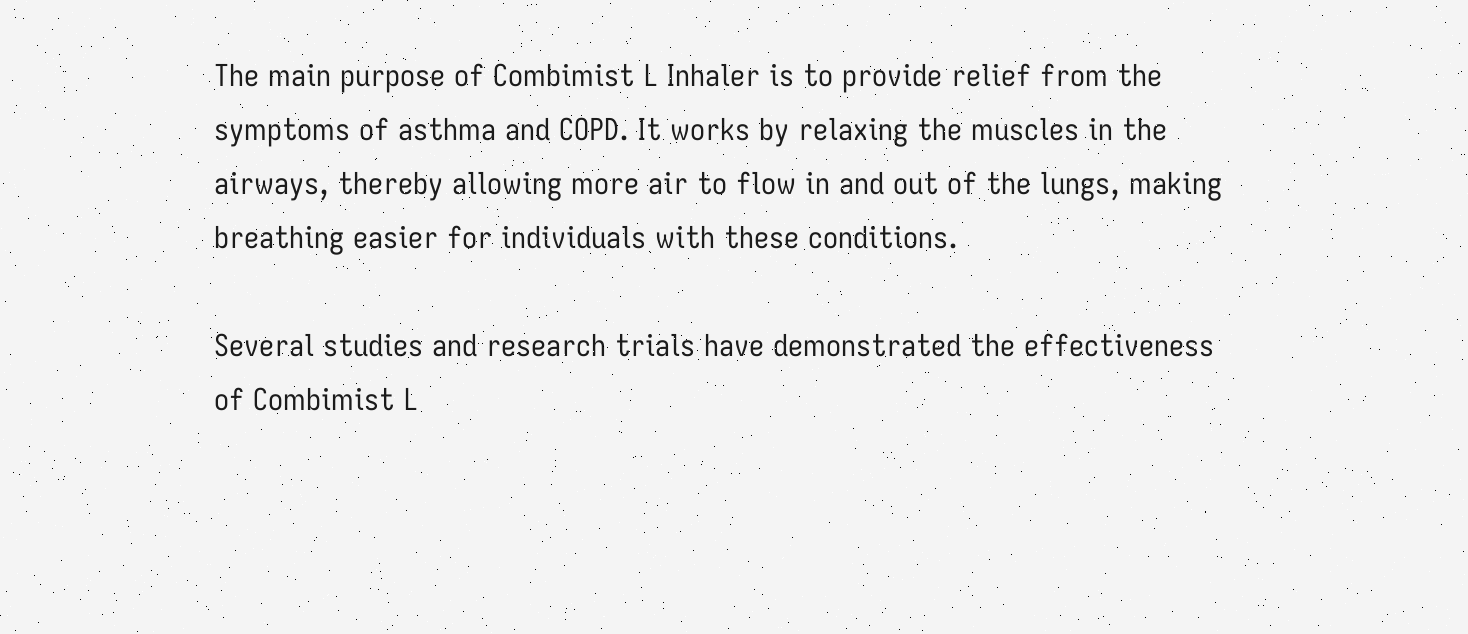The main purpose of Combimist L Inhaler is to provide relief from the symptoms of asthma and COPD. It works by relaxing the muscles in the airways, thereby allowing more air to flow in and out of the lungs, making breathing easier for individuals with these conditions.

Several studies and research trials have demonstrated the effectiveness of Combimist L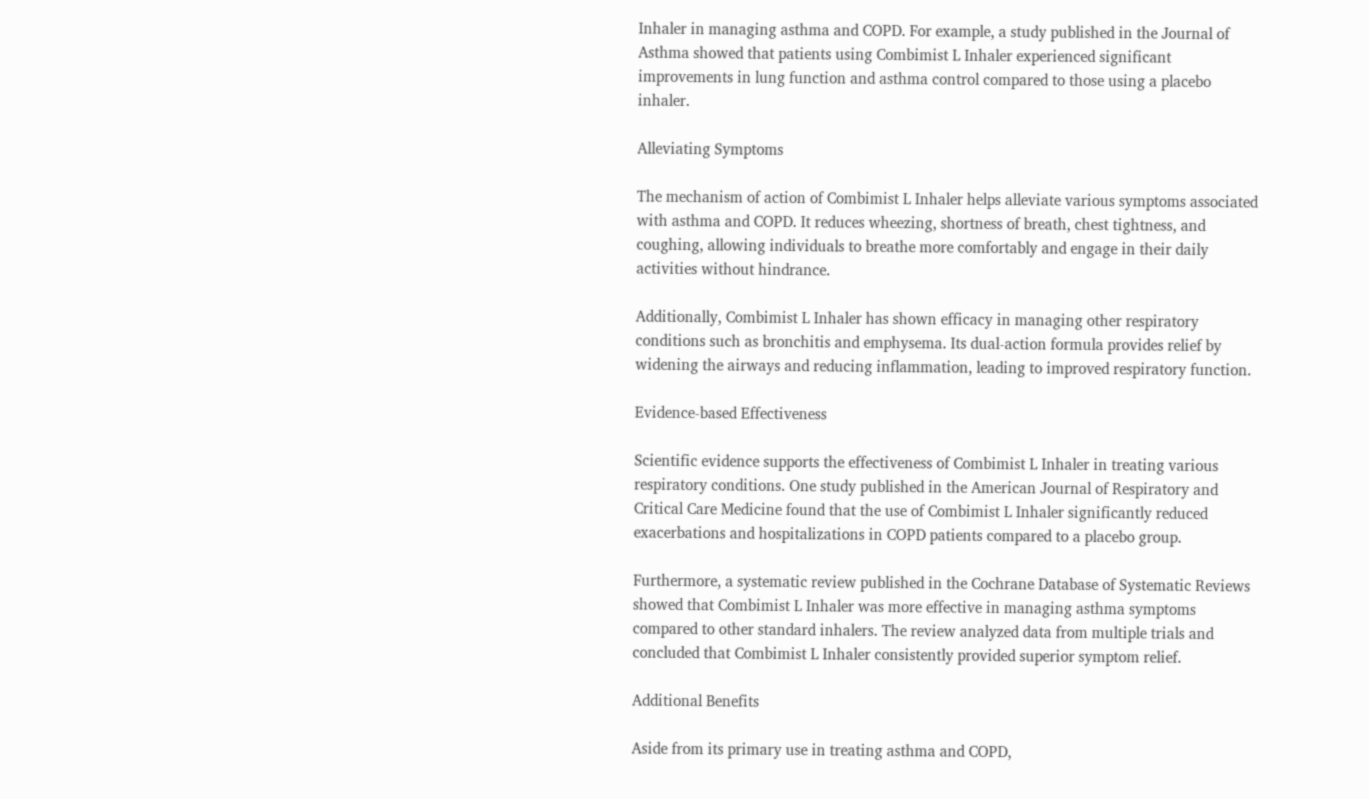Inhaler in managing asthma and COPD. For example, a study published in the Journal of Asthma showed that patients using Combimist L Inhaler experienced significant improvements in lung function and asthma control compared to those using a placebo inhaler.

Alleviating Symptoms

The mechanism of action of Combimist L Inhaler helps alleviate various symptoms associated with asthma and COPD. It reduces wheezing, shortness of breath, chest tightness, and coughing, allowing individuals to breathe more comfortably and engage in their daily activities without hindrance.

Additionally, Combimist L Inhaler has shown efficacy in managing other respiratory conditions such as bronchitis and emphysema. Its dual-action formula provides relief by widening the airways and reducing inflammation, leading to improved respiratory function.

Evidence-based Effectiveness

Scientific evidence supports the effectiveness of Combimist L Inhaler in treating various respiratory conditions. One study published in the American Journal of Respiratory and Critical Care Medicine found that the use of Combimist L Inhaler significantly reduced exacerbations and hospitalizations in COPD patients compared to a placebo group.

Furthermore, a systematic review published in the Cochrane Database of Systematic Reviews showed that Combimist L Inhaler was more effective in managing asthma symptoms compared to other standard inhalers. The review analyzed data from multiple trials and concluded that Combimist L Inhaler consistently provided superior symptom relief.

Additional Benefits

Aside from its primary use in treating asthma and COPD,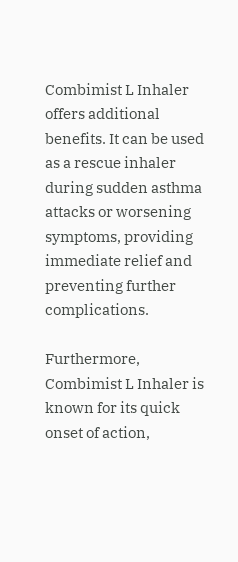Combimist L Inhaler offers additional benefits. It can be used as a rescue inhaler during sudden asthma attacks or worsening symptoms, providing immediate relief and preventing further complications.

Furthermore, Combimist L Inhaler is known for its quick onset of action,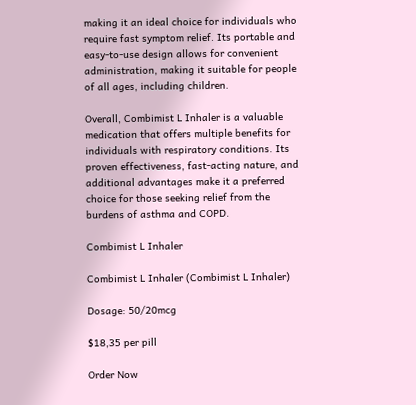making it an ideal choice for individuals who require fast symptom relief. Its portable and easy-to-use design allows for convenient administration, making it suitable for people of all ages, including children.

Overall, Combimist L Inhaler is a valuable medication that offers multiple benefits for individuals with respiratory conditions. Its proven effectiveness, fast-acting nature, and additional advantages make it a preferred choice for those seeking relief from the burdens of asthma and COPD.

Combimist L Inhaler

Combimist L Inhaler (Combimist L Inhaler)

Dosage: 50/20mcg

$18,35 per pill

Order Now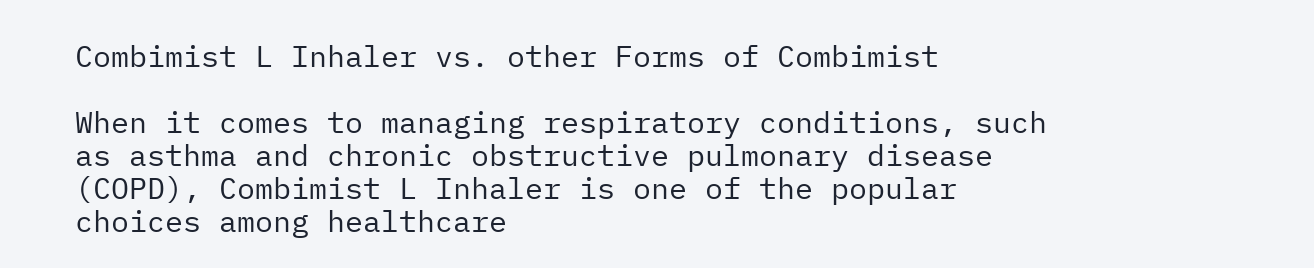Combimist L Inhaler vs. other Forms of Combimist

When it comes to managing respiratory conditions, such as asthma and chronic obstructive pulmonary disease (COPD), Combimist L Inhaler is one of the popular choices among healthcare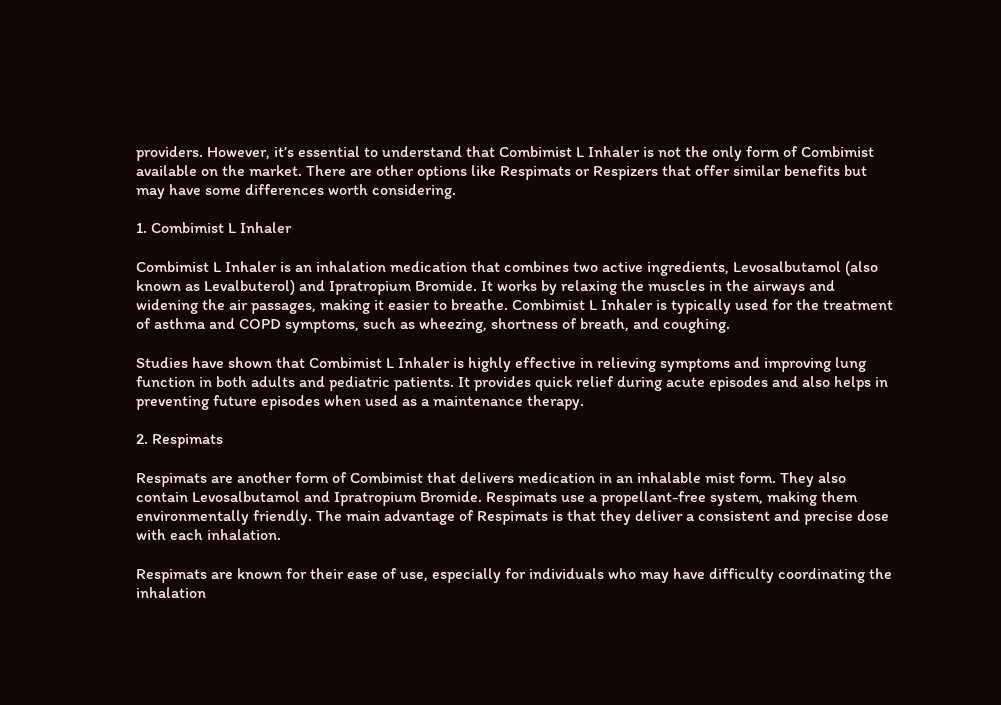providers. However, it’s essential to understand that Combimist L Inhaler is not the only form of Combimist available on the market. There are other options like Respimats or Respizers that offer similar benefits but may have some differences worth considering.

1. Combimist L Inhaler

Combimist L Inhaler is an inhalation medication that combines two active ingredients, Levosalbutamol (also known as Levalbuterol) and Ipratropium Bromide. It works by relaxing the muscles in the airways and widening the air passages, making it easier to breathe. Combimist L Inhaler is typically used for the treatment of asthma and COPD symptoms, such as wheezing, shortness of breath, and coughing.

Studies have shown that Combimist L Inhaler is highly effective in relieving symptoms and improving lung function in both adults and pediatric patients. It provides quick relief during acute episodes and also helps in preventing future episodes when used as a maintenance therapy.

2. Respimats

Respimats are another form of Combimist that delivers medication in an inhalable mist form. They also contain Levosalbutamol and Ipratropium Bromide. Respimats use a propellant-free system, making them environmentally friendly. The main advantage of Respimats is that they deliver a consistent and precise dose with each inhalation.

Respimats are known for their ease of use, especially for individuals who may have difficulty coordinating the inhalation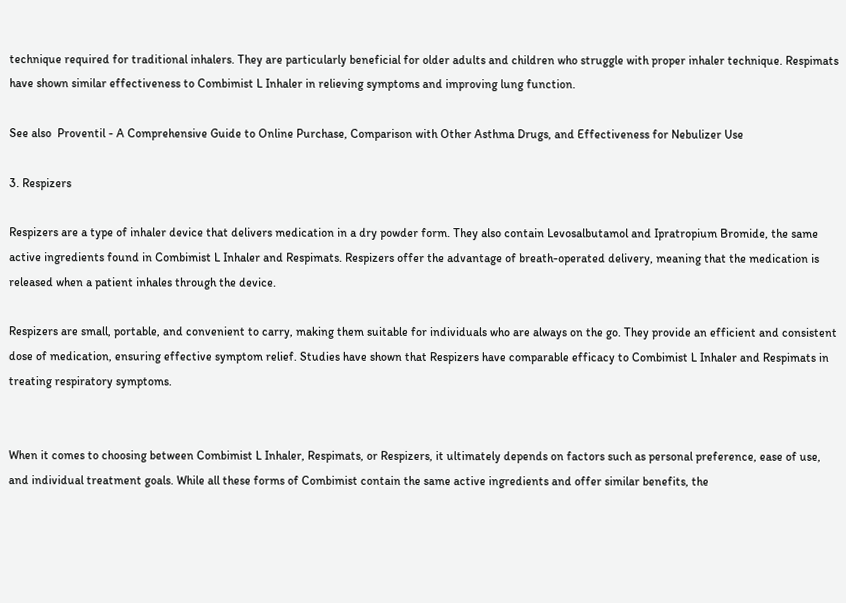technique required for traditional inhalers. They are particularly beneficial for older adults and children who struggle with proper inhaler technique. Respimats have shown similar effectiveness to Combimist L Inhaler in relieving symptoms and improving lung function.

See also  Proventil - A Comprehensive Guide to Online Purchase, Comparison with Other Asthma Drugs, and Effectiveness for Nebulizer Use

3. Respizers

Respizers are a type of inhaler device that delivers medication in a dry powder form. They also contain Levosalbutamol and Ipratropium Bromide, the same active ingredients found in Combimist L Inhaler and Respimats. Respizers offer the advantage of breath-operated delivery, meaning that the medication is released when a patient inhales through the device.

Respizers are small, portable, and convenient to carry, making them suitable for individuals who are always on the go. They provide an efficient and consistent dose of medication, ensuring effective symptom relief. Studies have shown that Respizers have comparable efficacy to Combimist L Inhaler and Respimats in treating respiratory symptoms.


When it comes to choosing between Combimist L Inhaler, Respimats, or Respizers, it ultimately depends on factors such as personal preference, ease of use, and individual treatment goals. While all these forms of Combimist contain the same active ingredients and offer similar benefits, the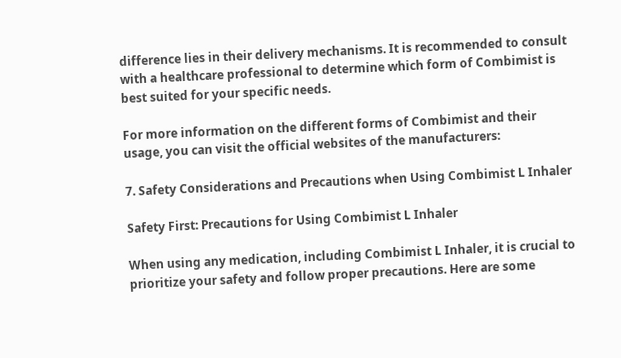difference lies in their delivery mechanisms. It is recommended to consult with a healthcare professional to determine which form of Combimist is best suited for your specific needs.

For more information on the different forms of Combimist and their usage, you can visit the official websites of the manufacturers:

7. Safety Considerations and Precautions when Using Combimist L Inhaler

Safety First: Precautions for Using Combimist L Inhaler

When using any medication, including Combimist L Inhaler, it is crucial to prioritize your safety and follow proper precautions. Here are some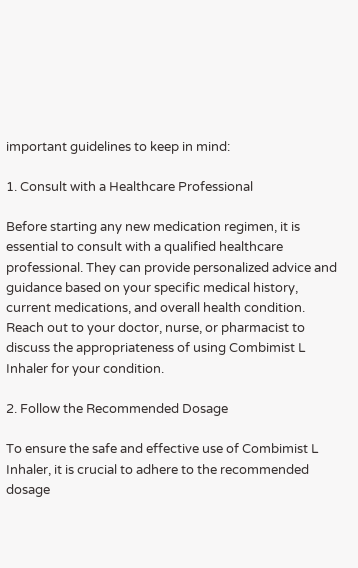important guidelines to keep in mind:

1. Consult with a Healthcare Professional

Before starting any new medication regimen, it is essential to consult with a qualified healthcare professional. They can provide personalized advice and guidance based on your specific medical history, current medications, and overall health condition. Reach out to your doctor, nurse, or pharmacist to discuss the appropriateness of using Combimist L Inhaler for your condition.

2. Follow the Recommended Dosage

To ensure the safe and effective use of Combimist L Inhaler, it is crucial to adhere to the recommended dosage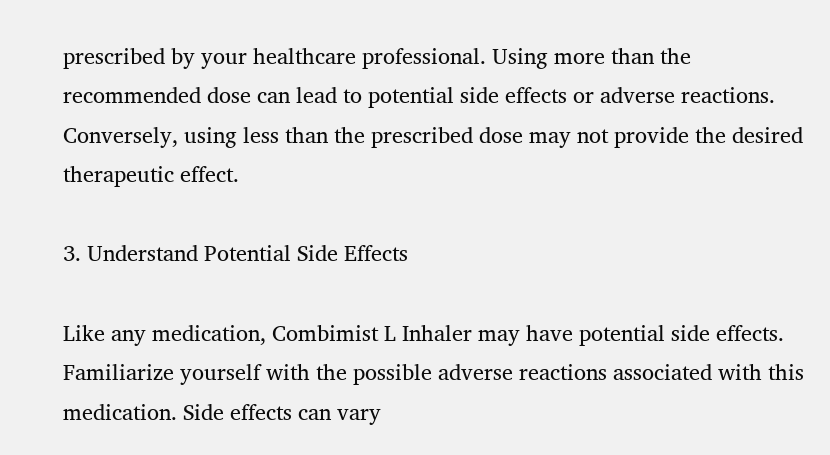prescribed by your healthcare professional. Using more than the recommended dose can lead to potential side effects or adverse reactions. Conversely, using less than the prescribed dose may not provide the desired therapeutic effect.

3. Understand Potential Side Effects

Like any medication, Combimist L Inhaler may have potential side effects. Familiarize yourself with the possible adverse reactions associated with this medication. Side effects can vary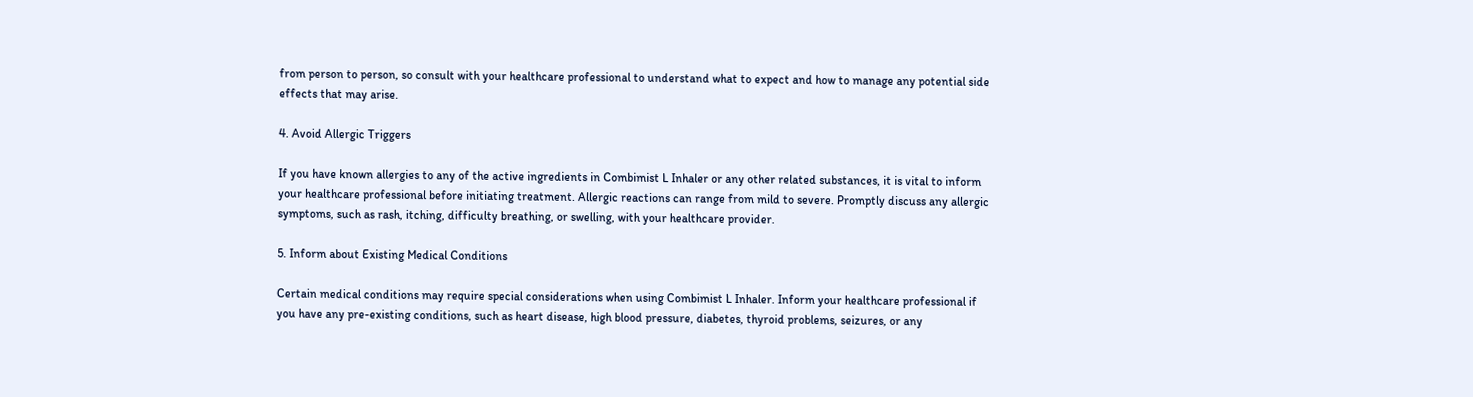from person to person, so consult with your healthcare professional to understand what to expect and how to manage any potential side effects that may arise.

4. Avoid Allergic Triggers

If you have known allergies to any of the active ingredients in Combimist L Inhaler or any other related substances, it is vital to inform your healthcare professional before initiating treatment. Allergic reactions can range from mild to severe. Promptly discuss any allergic symptoms, such as rash, itching, difficulty breathing, or swelling, with your healthcare provider.

5. Inform about Existing Medical Conditions

Certain medical conditions may require special considerations when using Combimist L Inhaler. Inform your healthcare professional if you have any pre-existing conditions, such as heart disease, high blood pressure, diabetes, thyroid problems, seizures, or any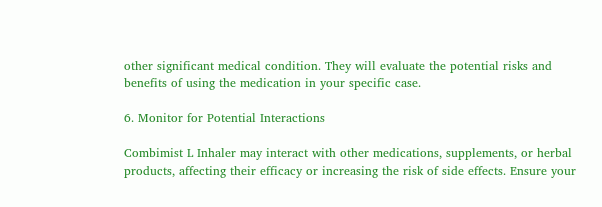other significant medical condition. They will evaluate the potential risks and benefits of using the medication in your specific case.

6. Monitor for Potential Interactions

Combimist L Inhaler may interact with other medications, supplements, or herbal products, affecting their efficacy or increasing the risk of side effects. Ensure your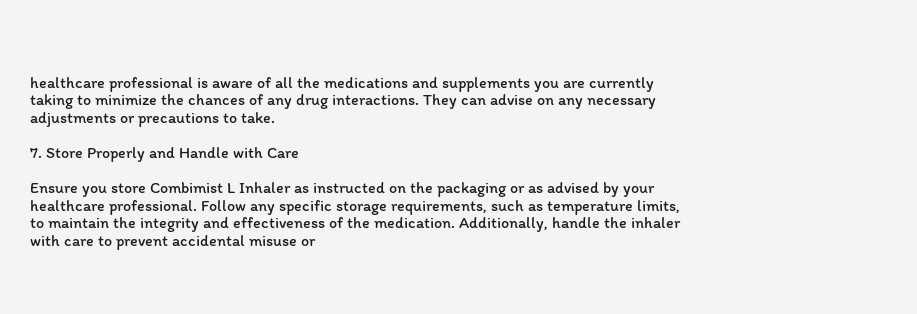healthcare professional is aware of all the medications and supplements you are currently taking to minimize the chances of any drug interactions. They can advise on any necessary adjustments or precautions to take.

7. Store Properly and Handle with Care

Ensure you store Combimist L Inhaler as instructed on the packaging or as advised by your healthcare professional. Follow any specific storage requirements, such as temperature limits, to maintain the integrity and effectiveness of the medication. Additionally, handle the inhaler with care to prevent accidental misuse or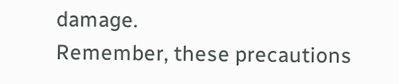damage.
Remember, these precautions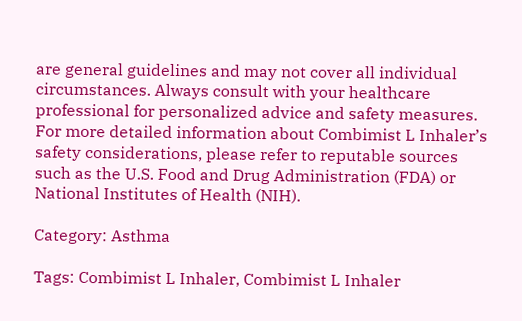are general guidelines and may not cover all individual circumstances. Always consult with your healthcare professional for personalized advice and safety measures.
For more detailed information about Combimist L Inhaler’s safety considerations, please refer to reputable sources such as the U.S. Food and Drug Administration (FDA) or National Institutes of Health (NIH).

Category: Asthma

Tags: Combimist L Inhaler, Combimist L Inhaler